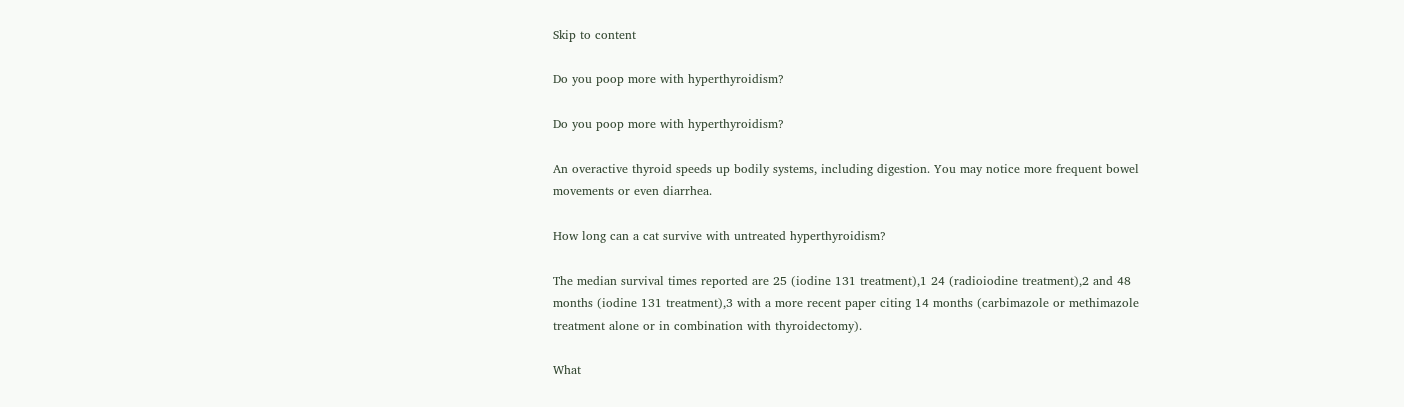Skip to content

Do you poop more with hyperthyroidism?

Do you poop more with hyperthyroidism?

An overactive thyroid speeds up bodily systems, including digestion. You may notice more frequent bowel movements or even diarrhea.

How long can a cat survive with untreated hyperthyroidism?

The median survival times reported are 25 (iodine 131 treatment),1 24 (radioiodine treatment),2 and 48 months (iodine 131 treatment),3 with a more recent paper citing 14 months (carbimazole or methimazole treatment alone or in combination with thyroidectomy).

What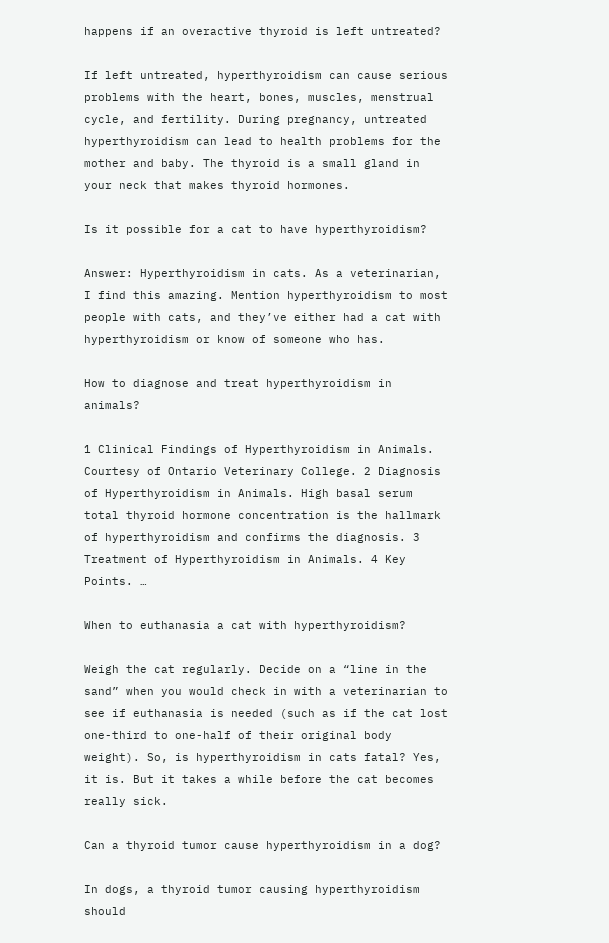happens if an overactive thyroid is left untreated?

If left untreated, hyperthyroidism can cause serious problems with the heart, bones, muscles, menstrual cycle, and fertility. During pregnancy, untreated hyperthyroidism can lead to health problems for the mother and baby. The thyroid is a small gland in your neck that makes thyroid hormones.

Is it possible for a cat to have hyperthyroidism?

Answer: Hyperthyroidism in cats. As a veterinarian, I find this amazing. Mention hyperthyroidism to most people with cats, and they’ve either had a cat with hyperthyroidism or know of someone who has.

How to diagnose and treat hyperthyroidism in animals?

1 Clinical Findings of Hyperthyroidism in Animals. Courtesy of Ontario Veterinary College. 2 Diagnosis of Hyperthyroidism in Animals. High basal serum total thyroid hormone concentration is the hallmark of hyperthyroidism and confirms the diagnosis. 3 Treatment of Hyperthyroidism in Animals. 4 Key Points. …

When to euthanasia a cat with hyperthyroidism?

Weigh the cat regularly. Decide on a “line in the sand” when you would check in with a veterinarian to see if euthanasia is needed (such as if the cat lost one-third to one-half of their original body weight). So, is hyperthyroidism in cats fatal? Yes, it is. But it takes a while before the cat becomes really sick.

Can a thyroid tumor cause hyperthyroidism in a dog?

In dogs, a thyroid tumor causing hyperthyroidism should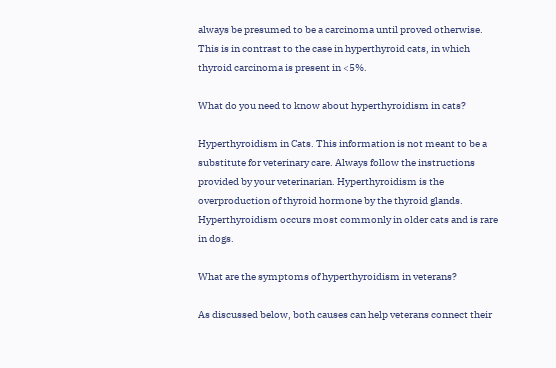always be presumed to be a carcinoma until proved otherwise. This is in contrast to the case in hyperthyroid cats, in which thyroid carcinoma is present in <5%.

What do you need to know about hyperthyroidism in cats?

Hyperthyroidism in Cats. This information is not meant to be a substitute for veterinary care. Always follow the instructions provided by your veterinarian. Hyperthyroidism is the overproduction of thyroid hormone by the thyroid glands. Hyperthyroidism occurs most commonly in older cats and is rare in dogs.

What are the symptoms of hyperthyroidism in veterans?

As discussed below, both causes can help veterans connect their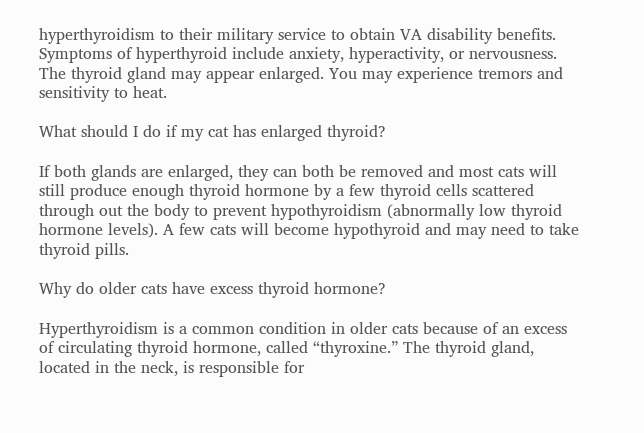hyperthyroidism to their military service to obtain VA disability benefits. Symptoms of hyperthyroid include anxiety, hyperactivity, or nervousness. The thyroid gland may appear enlarged. You may experience tremors and sensitivity to heat.

What should I do if my cat has enlarged thyroid?

If both glands are enlarged, they can both be removed and most cats will still produce enough thyroid hormone by a few thyroid cells scattered through out the body to prevent hypothyroidism (abnormally low thyroid hormone levels). A few cats will become hypothyroid and may need to take thyroid pills.

Why do older cats have excess thyroid hormone?

Hyperthyroidism is a common condition in older cats because of an excess of circulating thyroid hormone, called “thyroxine.” The thyroid gland, located in the neck, is responsible for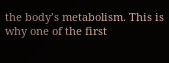the body’s metabolism. This is why one of the first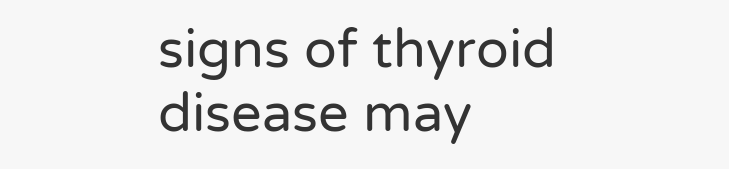signs of thyroid disease may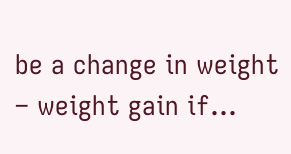be a change in weight – weight gain if…